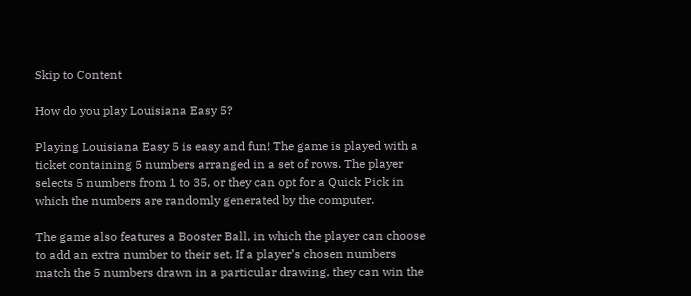Skip to Content

How do you play Louisiana Easy 5?

Playing Louisiana Easy 5 is easy and fun! The game is played with a ticket containing 5 numbers arranged in a set of rows. The player selects 5 numbers from 1 to 35, or they can opt for a Quick Pick in which the numbers are randomly generated by the computer.

The game also features a Booster Ball, in which the player can choose to add an extra number to their set. If a player’s chosen numbers match the 5 numbers drawn in a particular drawing, they can win the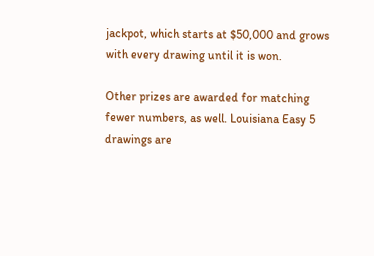jackpot, which starts at $50,000 and grows with every drawing until it is won.

Other prizes are awarded for matching fewer numbers, as well. Louisiana Easy 5 drawings are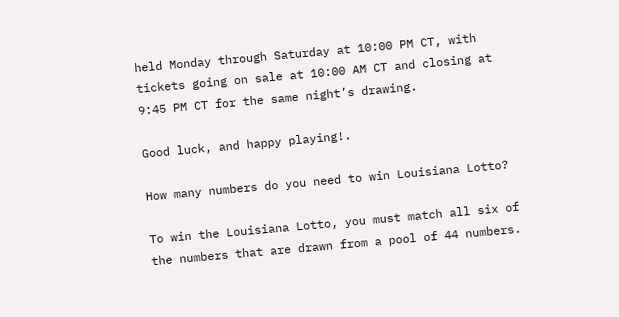held Monday through Saturday at 10:00 PM CT, with tickets going on sale at 10:00 AM CT and closing at 9:45 PM CT for the same night’s drawing.

Good luck, and happy playing!.

How many numbers do you need to win Louisiana Lotto?

To win the Louisiana Lotto, you must match all six of the numbers that are drawn from a pool of 44 numbers.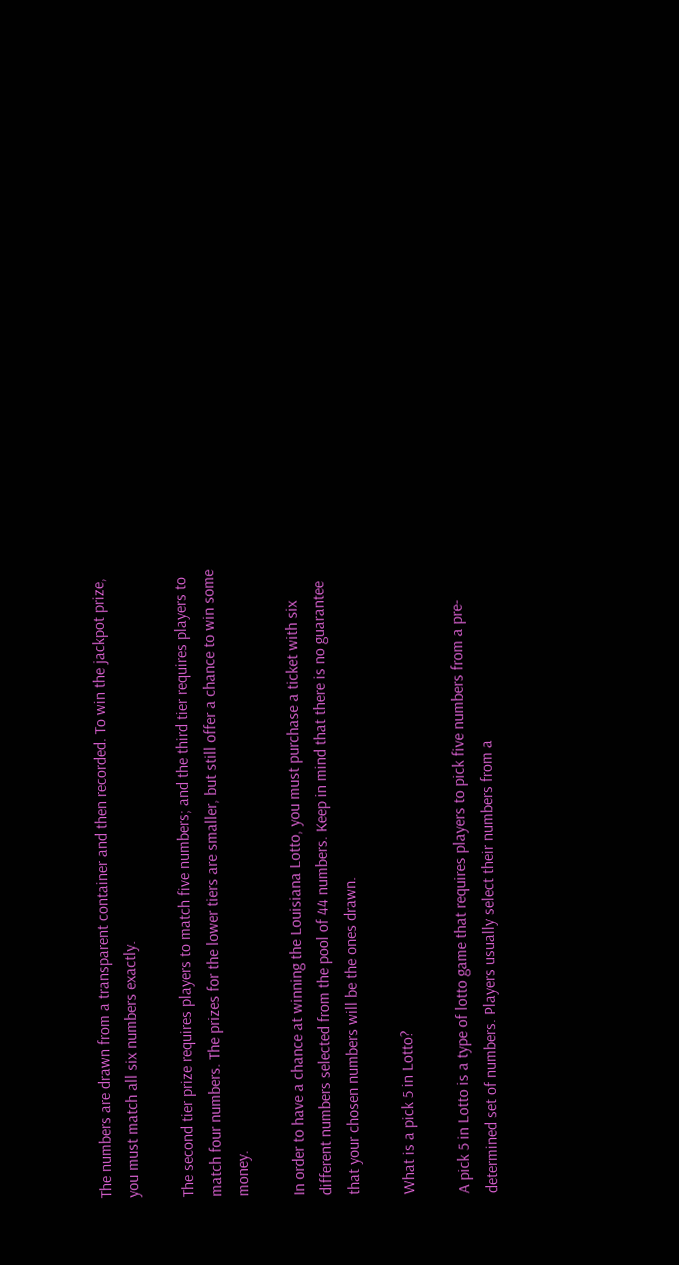The numbers are drawn from a transparent container and then recorded. To win the jackpot prize, you must match all six numbers exactly.

The second tier prize requires players to match five numbers; and the third tier requires players to match four numbers. The prizes for the lower tiers are smaller, but still offer a chance to win some money.

In order to have a chance at winning the Louisiana Lotto, you must purchase a ticket with six different numbers selected from the pool of 44 numbers. Keep in mind that there is no guarantee that your chosen numbers will be the ones drawn.

What is a pick 5 in Lotto?

A pick 5 in Lotto is a type of lotto game that requires players to pick five numbers from a pre-determined set of numbers. Players usually select their numbers from a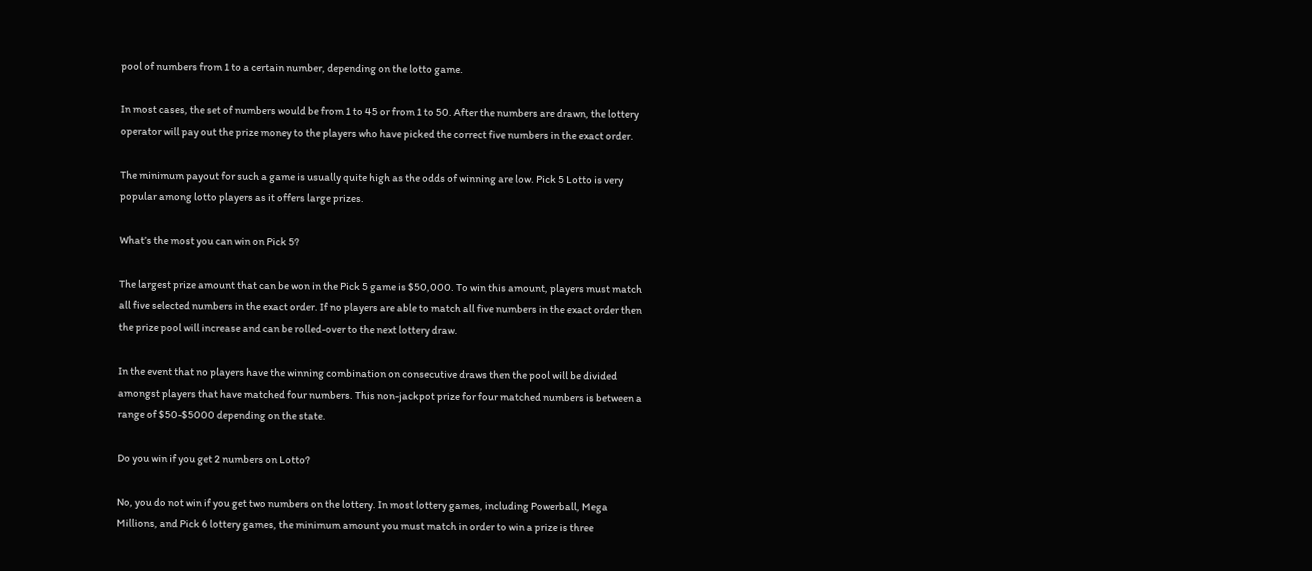pool of numbers from 1 to a certain number, depending on the lotto game.

In most cases, the set of numbers would be from 1 to 45 or from 1 to 50. After the numbers are drawn, the lottery operator will pay out the prize money to the players who have picked the correct five numbers in the exact order.

The minimum payout for such a game is usually quite high as the odds of winning are low. Pick 5 Lotto is very popular among lotto players as it offers large prizes.

What’s the most you can win on Pick 5?

The largest prize amount that can be won in the Pick 5 game is $50,000. To win this amount, players must match all five selected numbers in the exact order. If no players are able to match all five numbers in the exact order then the prize pool will increase and can be rolled-over to the next lottery draw.

In the event that no players have the winning combination on consecutive draws then the pool will be divided amongst players that have matched four numbers. This non-jackpot prize for four matched numbers is between a range of $50-$5000 depending on the state.

Do you win if you get 2 numbers on Lotto?

No, you do not win if you get two numbers on the lottery. In most lottery games, including Powerball, Mega Millions, and Pick 6 lottery games, the minimum amount you must match in order to win a prize is three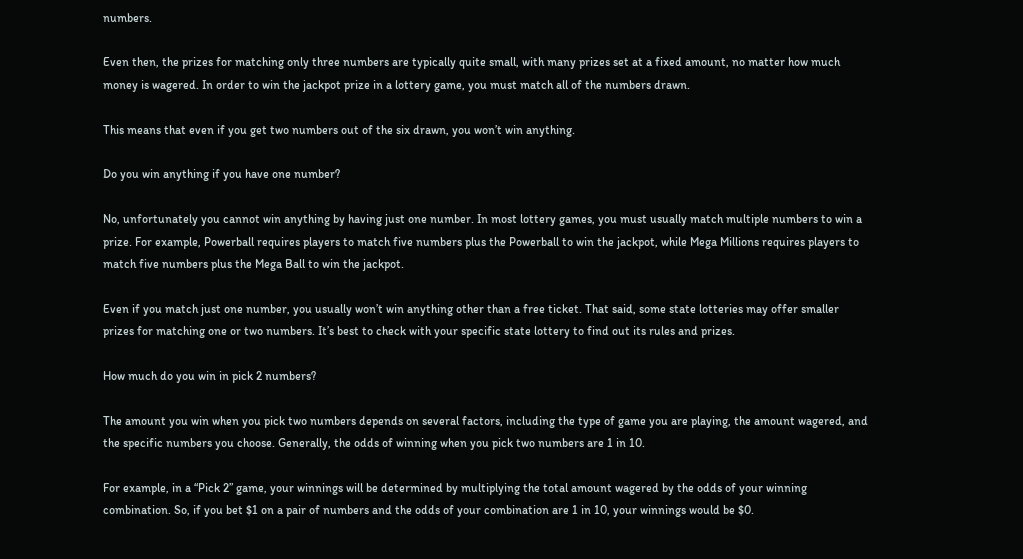numbers.

Even then, the prizes for matching only three numbers are typically quite small, with many prizes set at a fixed amount, no matter how much money is wagered. In order to win the jackpot prize in a lottery game, you must match all of the numbers drawn.

This means that even if you get two numbers out of the six drawn, you won’t win anything.

Do you win anything if you have one number?

No, unfortunately you cannot win anything by having just one number. In most lottery games, you must usually match multiple numbers to win a prize. For example, Powerball requires players to match five numbers plus the Powerball to win the jackpot, while Mega Millions requires players to match five numbers plus the Mega Ball to win the jackpot.

Even if you match just one number, you usually won’t win anything other than a free ticket. That said, some state lotteries may offer smaller prizes for matching one or two numbers. It’s best to check with your specific state lottery to find out its rules and prizes.

How much do you win in pick 2 numbers?

The amount you win when you pick two numbers depends on several factors, including the type of game you are playing, the amount wagered, and the specific numbers you choose. Generally, the odds of winning when you pick two numbers are 1 in 10.

For example, in a “Pick 2” game, your winnings will be determined by multiplying the total amount wagered by the odds of your winning combination. So, if you bet $1 on a pair of numbers and the odds of your combination are 1 in 10, your winnings would be $0.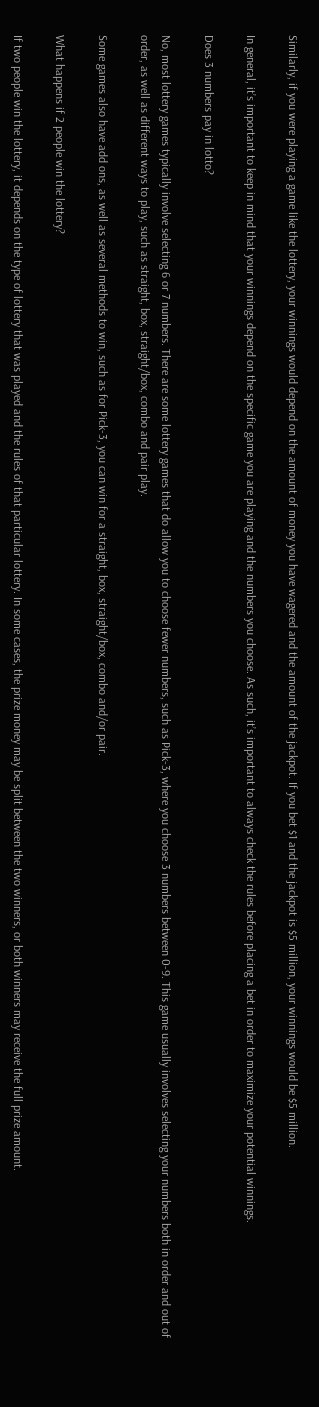Similarly, if you were playing a game like the lottery, your winnings would depend on the amount of money you have wagered and the amount of the jackpot. If you bet $1 and the jackpot is $5 million, your winnings would be $5 million.

In general, it’s important to keep in mind that your winnings depend on the specific game you are playing and the numbers you choose. As such, it’s important to always check the rules before placing a bet in order to maximize your potential winnings.

Does 3 numbers pay in lotto?

No, most lottery games typically involve selecting 6 or 7 numbers. There are some lottery games that do allow you to choose fewer numbers, such as Pick-3, where you choose 3 numbers between 0-9. This game usually involves selecting your numbers both in order and out of order, as well as different ways to play, such as straight, box, straight/box, combo and pair play.

Some games also have add ons, as well as several methods to win, such as for Pick-3, you can win for a straight, box, straight/box, combo and/or pair.

What happens if 2 people win the lottery?

If two people win the lottery, it depends on the type of lottery that was played and the rules of that particular lottery. In some cases, the prize money may be split between the two winners, or both winners may receive the full prize amount.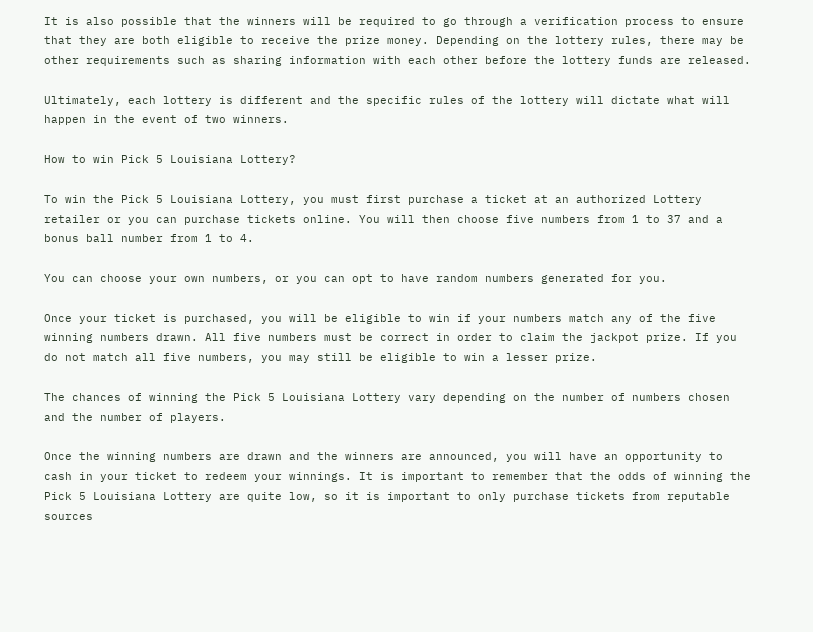It is also possible that the winners will be required to go through a verification process to ensure that they are both eligible to receive the prize money. Depending on the lottery rules, there may be other requirements such as sharing information with each other before the lottery funds are released.

Ultimately, each lottery is different and the specific rules of the lottery will dictate what will happen in the event of two winners.

How to win Pick 5 Louisiana Lottery?

To win the Pick 5 Louisiana Lottery, you must first purchase a ticket at an authorized Lottery retailer or you can purchase tickets online. You will then choose five numbers from 1 to 37 and a bonus ball number from 1 to 4.

You can choose your own numbers, or you can opt to have random numbers generated for you.

Once your ticket is purchased, you will be eligible to win if your numbers match any of the five winning numbers drawn. All five numbers must be correct in order to claim the jackpot prize. If you do not match all five numbers, you may still be eligible to win a lesser prize.

The chances of winning the Pick 5 Louisiana Lottery vary depending on the number of numbers chosen and the number of players.

Once the winning numbers are drawn and the winners are announced, you will have an opportunity to cash in your ticket to redeem your winnings. It is important to remember that the odds of winning the Pick 5 Louisiana Lottery are quite low, so it is important to only purchase tickets from reputable sources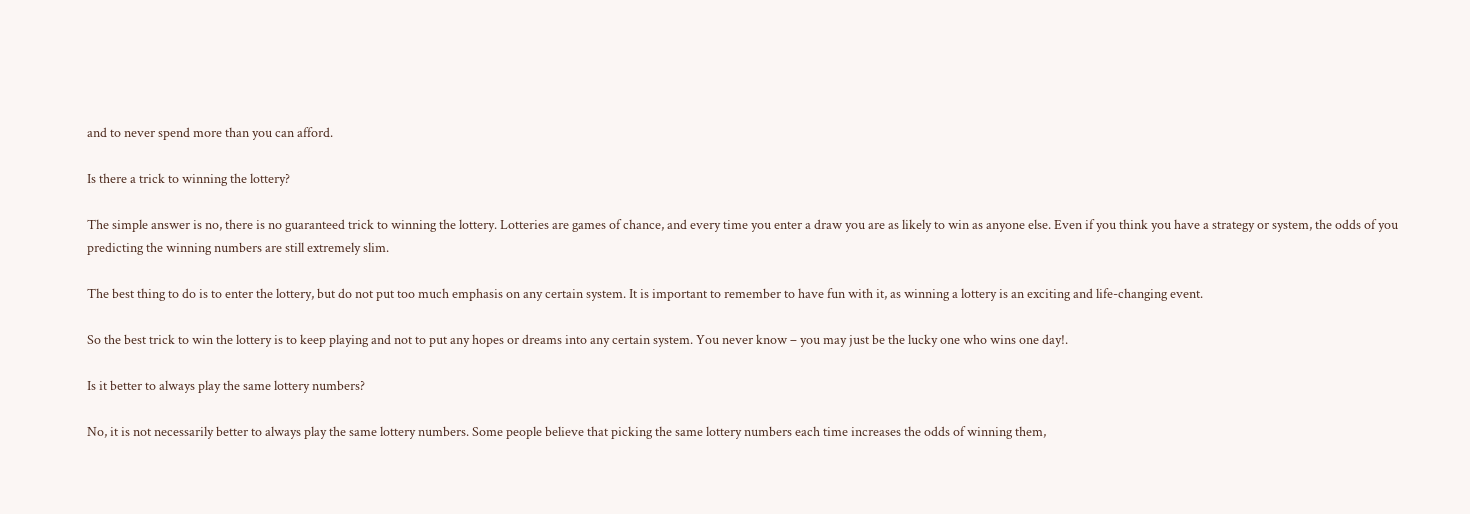and to never spend more than you can afford.

Is there a trick to winning the lottery?

The simple answer is no, there is no guaranteed trick to winning the lottery. Lotteries are games of chance, and every time you enter a draw you are as likely to win as anyone else. Even if you think you have a strategy or system, the odds of you predicting the winning numbers are still extremely slim.

The best thing to do is to enter the lottery, but do not put too much emphasis on any certain system. It is important to remember to have fun with it, as winning a lottery is an exciting and life-changing event.

So the best trick to win the lottery is to keep playing and not to put any hopes or dreams into any certain system. You never know – you may just be the lucky one who wins one day!.

Is it better to always play the same lottery numbers?

No, it is not necessarily better to always play the same lottery numbers. Some people believe that picking the same lottery numbers each time increases the odds of winning them,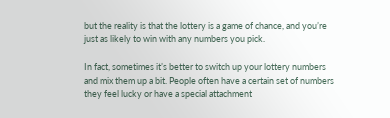but the reality is that the lottery is a game of chance, and you’re just as likely to win with any numbers you pick.

In fact, sometimes it’s better to switch up your lottery numbers and mix them up a bit. People often have a certain set of numbers they feel lucky or have a special attachment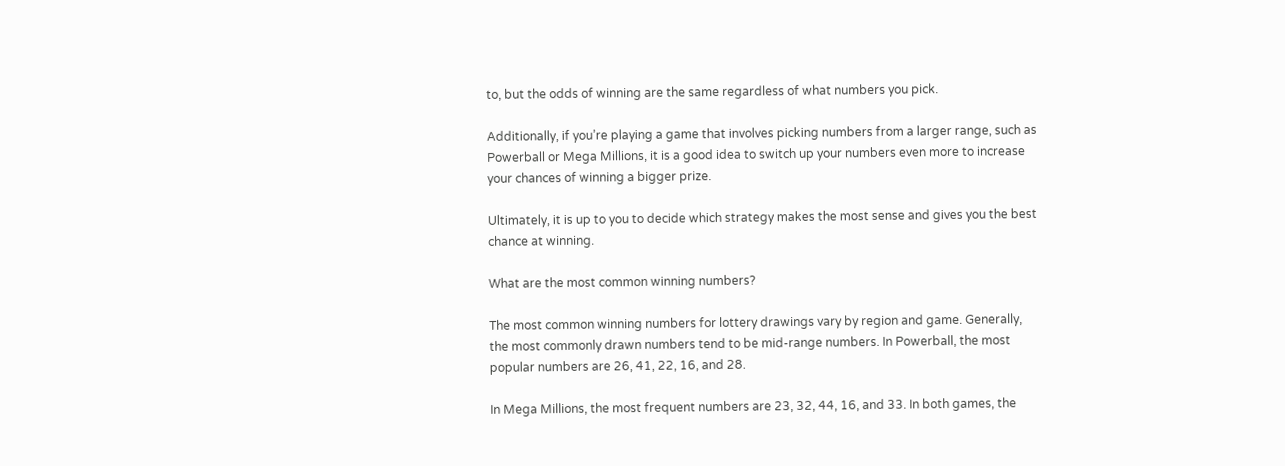to, but the odds of winning are the same regardless of what numbers you pick.

Additionally, if you’re playing a game that involves picking numbers from a larger range, such as Powerball or Mega Millions, it is a good idea to switch up your numbers even more to increase your chances of winning a bigger prize.

Ultimately, it is up to you to decide which strategy makes the most sense and gives you the best chance at winning.

What are the most common winning numbers?

The most common winning numbers for lottery drawings vary by region and game. Generally, the most commonly drawn numbers tend to be mid-range numbers. In Powerball, the most popular numbers are 26, 41, 22, 16, and 28.

In Mega Millions, the most frequent numbers are 23, 32, 44, 16, and 33. In both games, the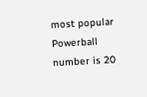most popular Powerball number is 20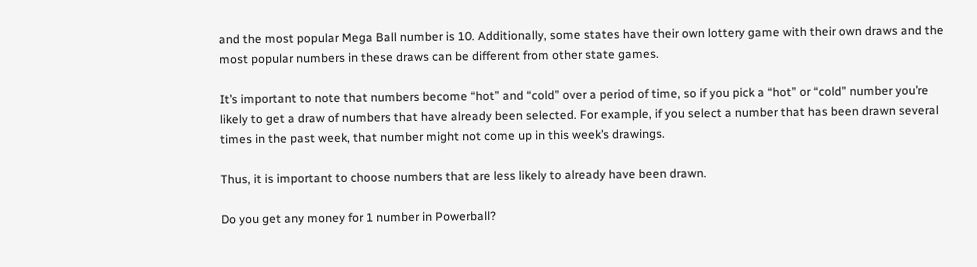and the most popular Mega Ball number is 10. Additionally, some states have their own lottery game with their own draws and the most popular numbers in these draws can be different from other state games.

It’s important to note that numbers become “hot” and “cold” over a period of time, so if you pick a “hot” or “cold” number you’re likely to get a draw of numbers that have already been selected. For example, if you select a number that has been drawn several times in the past week, that number might not come up in this week’s drawings.

Thus, it is important to choose numbers that are less likely to already have been drawn.

Do you get any money for 1 number in Powerball?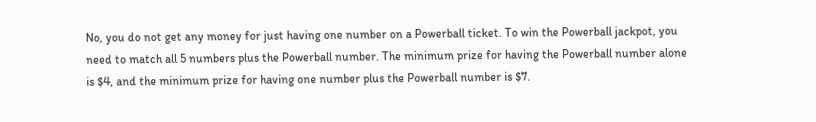No, you do not get any money for just having one number on a Powerball ticket. To win the Powerball jackpot, you need to match all 5 numbers plus the Powerball number. The minimum prize for having the Powerball number alone is $4, and the minimum prize for having one number plus the Powerball number is $7.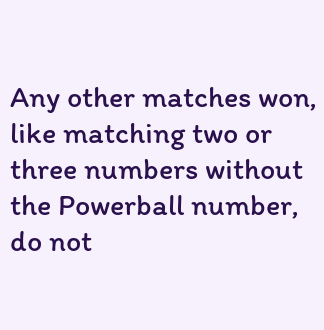Any other matches won, like matching two or three numbers without the Powerball number, do not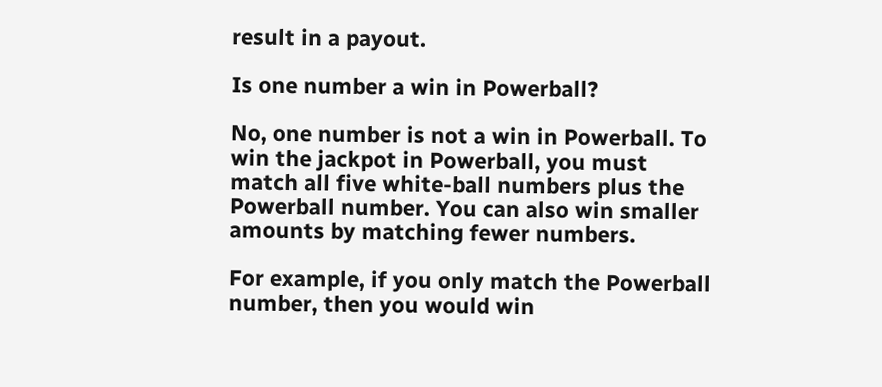result in a payout.

Is one number a win in Powerball?

No, one number is not a win in Powerball. To win the jackpot in Powerball, you must match all five white-ball numbers plus the Powerball number. You can also win smaller amounts by matching fewer numbers.

For example, if you only match the Powerball number, then you would win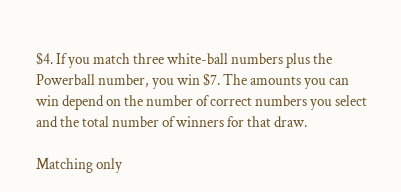$4. If you match three white-ball numbers plus the Powerball number, you win $7. The amounts you can win depend on the number of correct numbers you select and the total number of winners for that draw.

Matching only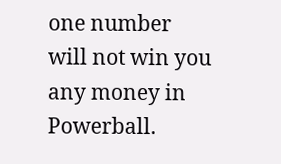one number will not win you any money in Powerball.